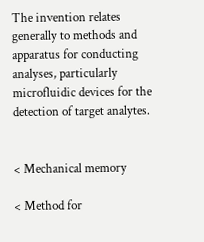The invention relates generally to methods and apparatus for conducting analyses, particularly microfluidic devices for the detection of target analytes.


< Mechanical memory

< Method for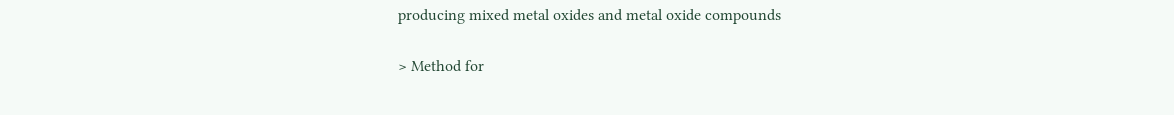producing mixed metal oxides and metal oxide compounds

> Method for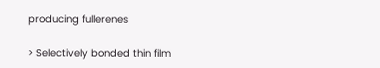producing fullerenes

> Selectively bonded thin film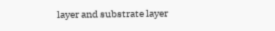layer and substrate layer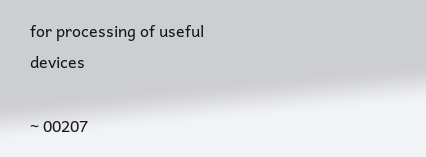for processing of useful devices

~ 00207